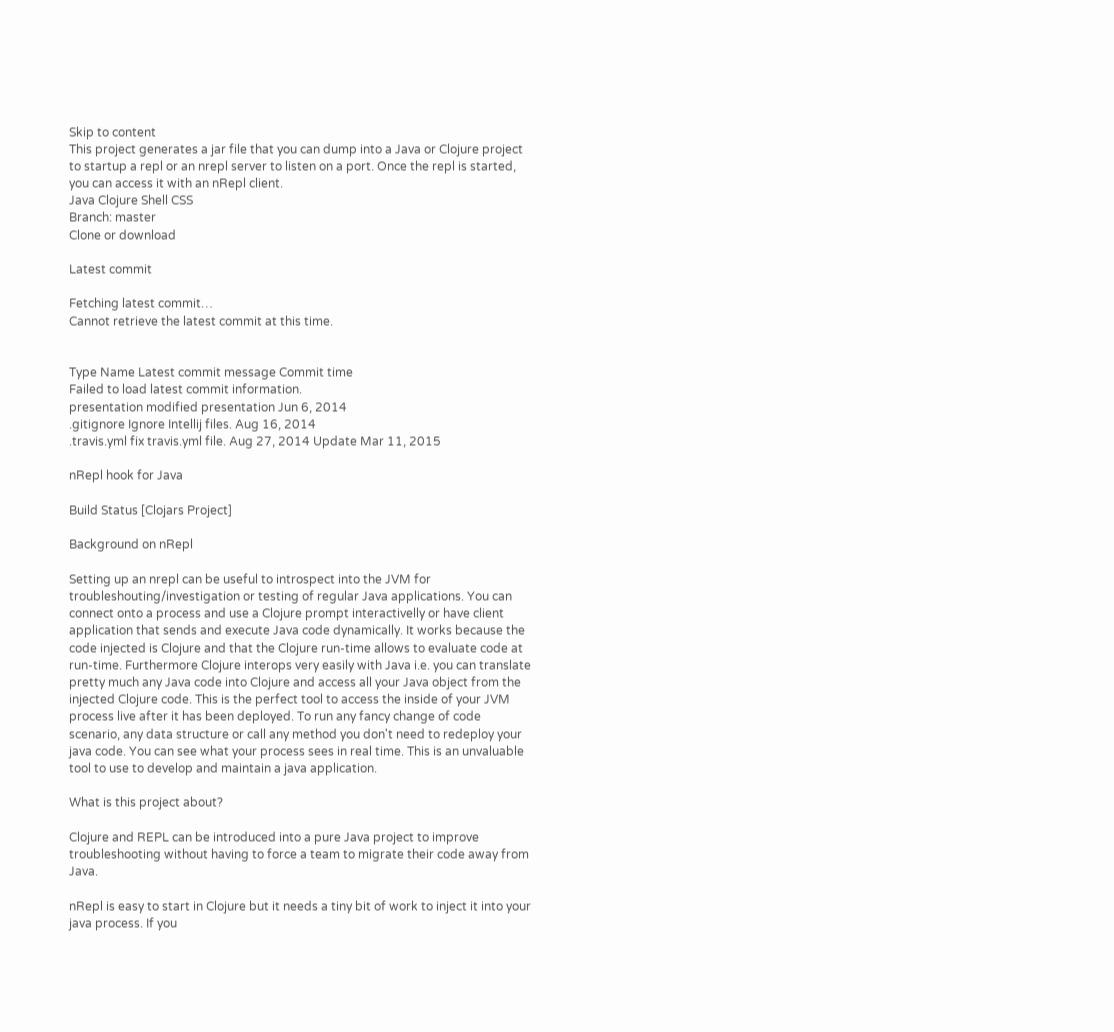Skip to content
This project generates a jar file that you can dump into a Java or Clojure project to startup a repl or an nrepl server to listen on a port. Once the repl is started, you can access it with an nRepl client.
Java Clojure Shell CSS
Branch: master
Clone or download

Latest commit

Fetching latest commit…
Cannot retrieve the latest commit at this time.


Type Name Latest commit message Commit time
Failed to load latest commit information.
presentation modified presentation Jun 6, 2014
.gitignore Ignore Intellij files. Aug 16, 2014
.travis.yml fix travis.yml file. Aug 27, 2014 Update Mar 11, 2015

nRepl hook for Java

Build Status [Clojars Project]

Background on nRepl

Setting up an nrepl can be useful to introspect into the JVM for troubleshouting/investigation or testing of regular Java applications. You can connect onto a process and use a Clojure prompt interactivelly or have client application that sends and execute Java code dynamically. It works because the code injected is Clojure and that the Clojure run-time allows to evaluate code at run-time. Furthermore Clojure interops very easily with Java i.e. you can translate pretty much any Java code into Clojure and access all your Java object from the injected Clojure code. This is the perfect tool to access the inside of your JVM process live after it has been deployed. To run any fancy change of code scenario, any data structure or call any method you don't need to redeploy your java code. You can see what your process sees in real time. This is an unvaluable tool to use to develop and maintain a java application.

What is this project about?

Clojure and REPL can be introduced into a pure Java project to improve troubleshooting without having to force a team to migrate their code away from Java.

nRepl is easy to start in Clojure but it needs a tiny bit of work to inject it into your java process. If you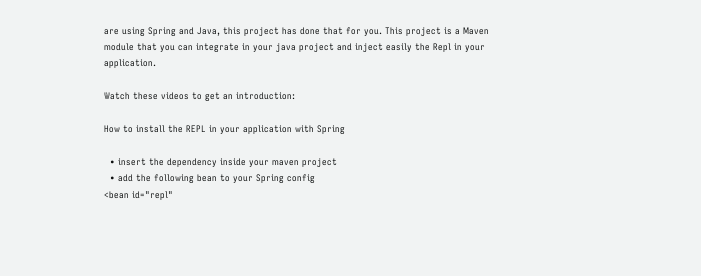are using Spring and Java, this project has done that for you. This project is a Maven module that you can integrate in your java project and inject easily the Repl in your application.

Watch these videos to get an introduction:

How to install the REPL in your application with Spring

  • insert the dependency inside your maven project
  • add the following bean to your Spring config
<bean id="repl"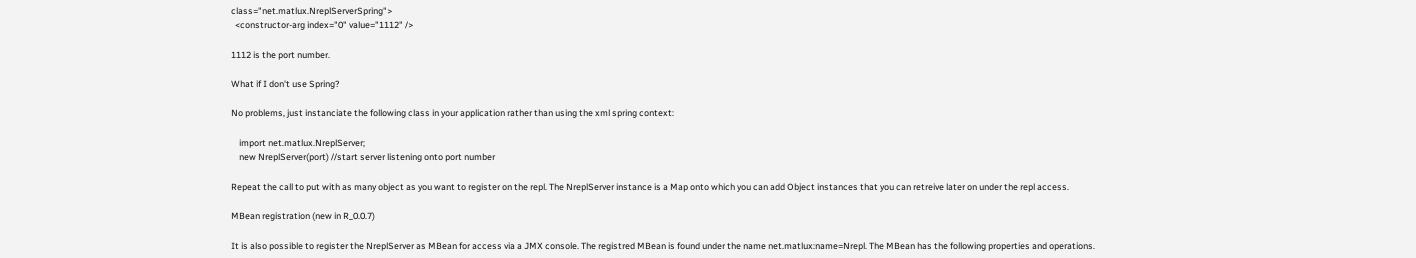class="net.matlux.NreplServerSpring">
  <constructor-arg index="0" value="1112" />

1112 is the port number.

What if I don't use Spring?

No problems, just instanciate the following class in your application rather than using the xml spring context:

    import net.matlux.NreplServer;
    new NreplServer(port) //start server listening onto port number

Repeat the call to put with as many object as you want to register on the repl. The NreplServer instance is a Map onto which you can add Object instances that you can retreive later on under the repl access.

MBean registration (new in R_0.0.7)

It is also possible to register the NreplServer as MBean for access via a JMX console. The registred MBean is found under the name net.matlux:name=Nrepl. The MBean has the following properties and operations.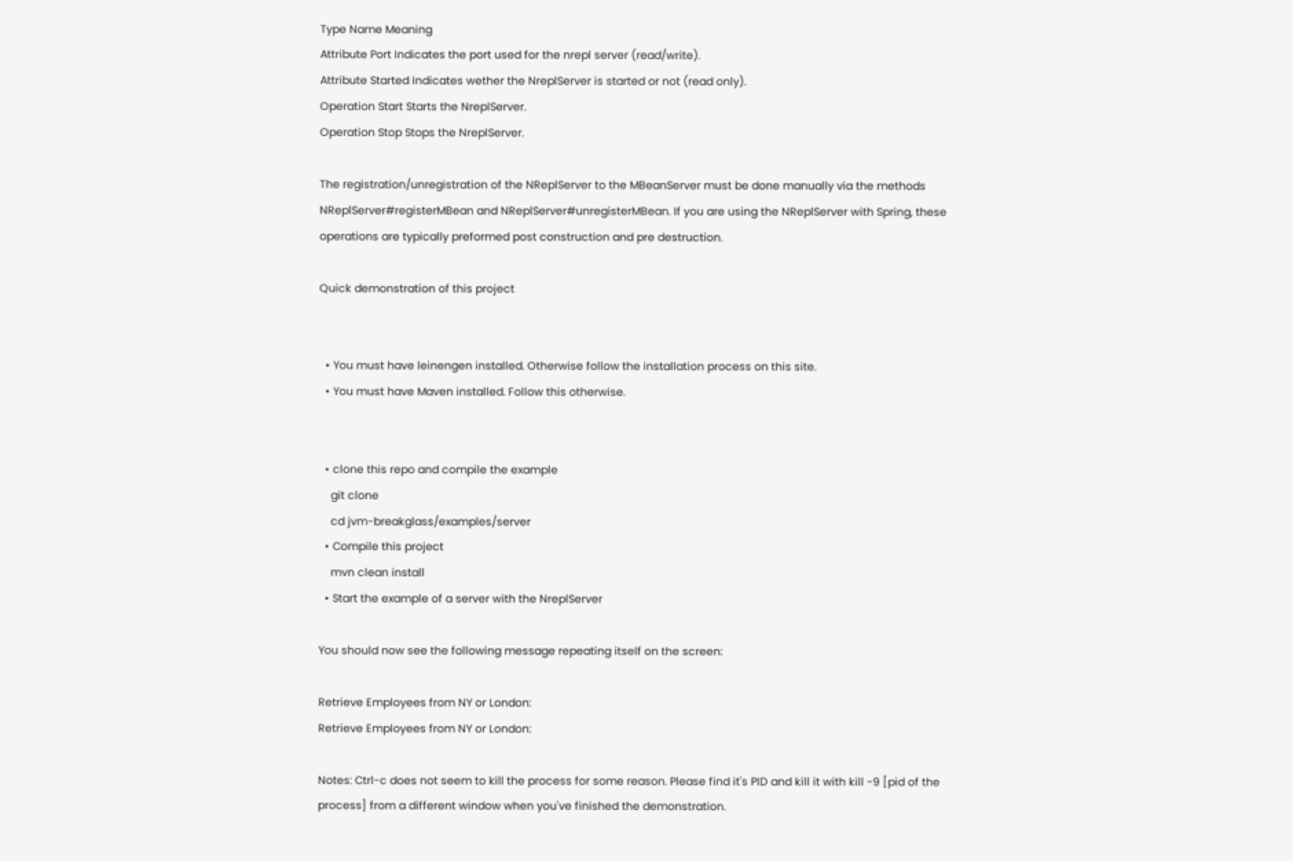Type Name Meaning
Attribute Port Indicates the port used for the nrepl server (read/write).
Attribute Started Indicates wether the NreplServer is started or not (read only).
Operation Start Starts the NreplServer.
Operation Stop Stops the NreplServer.

The registration/unregistration of the NReplServer to the MBeanServer must be done manually via the methods NReplServer#registerMBean and NReplServer#unregisterMBean. If you are using the NReplServer with Spring, these operations are typically preformed post construction and pre destruction.

Quick demonstration of this project


  • You must have leinengen installed. Otherwise follow the installation process on this site.
  • You must have Maven installed. Follow this otherwise.


  • clone this repo and compile the example
    git clone
    cd jvm-breakglass/examples/server
  • Compile this project
    mvn clean install
  • Start the example of a server with the NreplServer

You should now see the following message repeating itself on the screen:

Retrieve Employees from NY or London:
Retrieve Employees from NY or London:

Notes: Ctrl-c does not seem to kill the process for some reason. Please find it's PID and kill it with kill -9 [pid of the process] from a different window when you've finished the demonstration.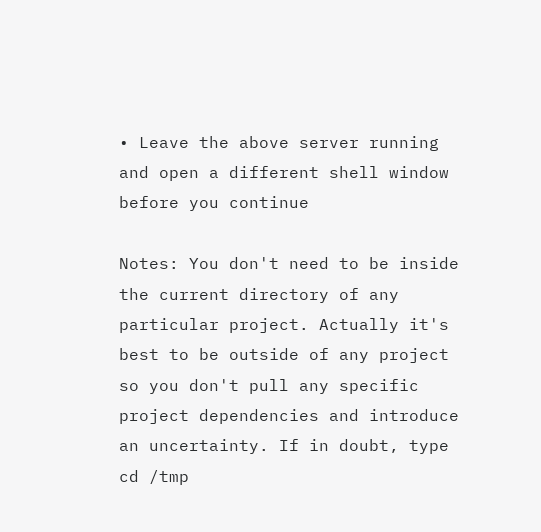• Leave the above server running and open a different shell window before you continue

Notes: You don't need to be inside the current directory of any particular project. Actually it's best to be outside of any project so you don't pull any specific project dependencies and introduce an uncertainty. If in doubt, type cd /tmp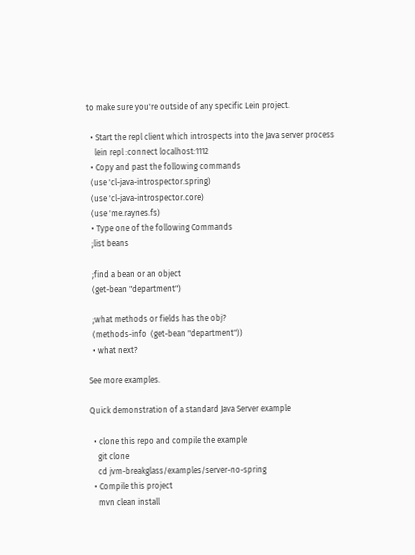to make sure you're outside of any specific Lein project.

  • Start the repl client which introspects into the Java server process
    lein repl :connect localhost:1112
  • Copy and past the following commands
  (use 'cl-java-introspector.spring)
  (use 'cl-java-introspector.core)
  (use 'me.raynes.fs)
  • Type one of the following Commands
  ;list beans

  ;find a bean or an object
  (get-bean "department")

  ;what methods or fields has the obj?
  (methods-info  (get-bean "department"))
  • what next?

See more examples.

Quick demonstration of a standard Java Server example

  • clone this repo and compile the example
    git clone
    cd jvm-breakglass/examples/server-no-spring
  • Compile this project
    mvn clean install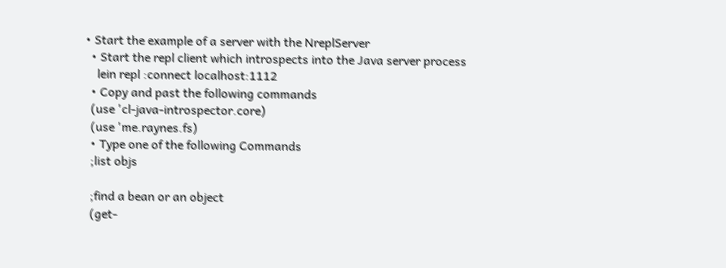• Start the example of a server with the NreplServer
  • Start the repl client which introspects into the Java server process
    lein repl :connect localhost:1112
  • Copy and past the following commands
  (use 'cl-java-introspector.core)
  (use 'me.raynes.fs)
  • Type one of the following Commands
  ;list objs

  ;find a bean or an object
  (get-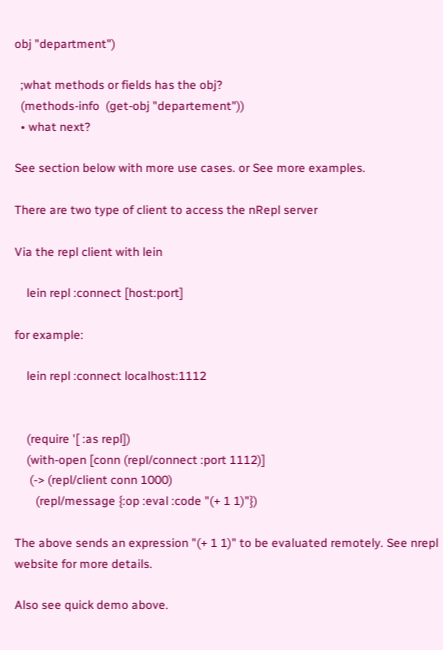obj "department")

  ;what methods or fields has the obj?
  (methods-info  (get-obj "departement"))
  • what next?

See section below with more use cases. or See more examples.

There are two type of client to access the nRepl server

Via the repl client with lein

    lein repl :connect [host:port]

for example:

    lein repl :connect localhost:1112


    (require '[ :as repl])
    (with-open [conn (repl/connect :port 1112)]
     (-> (repl/client conn 1000)
       (repl/message {:op :eval :code "(+ 1 1)"})

The above sends an expression "(+ 1 1)" to be evaluated remotely. See nrepl website for more details.

Also see quick demo above.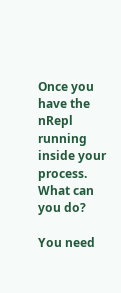Once you have the nRepl running inside your process. What can you do?

You need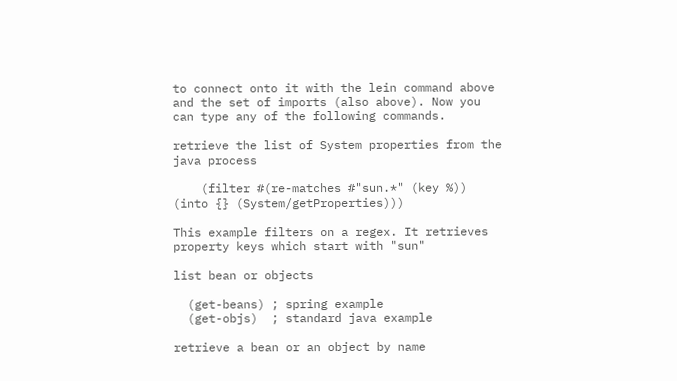to connect onto it with the lein command above and the set of imports (also above). Now you can type any of the following commands.

retrieve the list of System properties from the java process

    (filter #(re-matches #"sun.*" (key %)) (into {} (System/getProperties)))

This example filters on a regex. It retrieves property keys which start with "sun"

list bean or objects

  (get-beans) ; spring example
  (get-objs)  ; standard java example

retrieve a bean or an object by name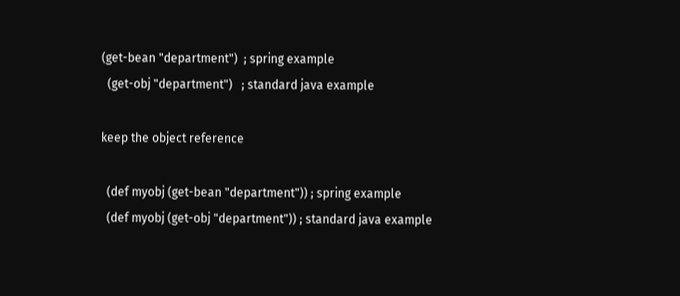(get-bean "department")  ; spring example
  (get-obj "department")   ; standard java example

keep the object reference

  (def myobj (get-bean "department")) ; spring example
  (def myobj (get-obj "department")) ; standard java example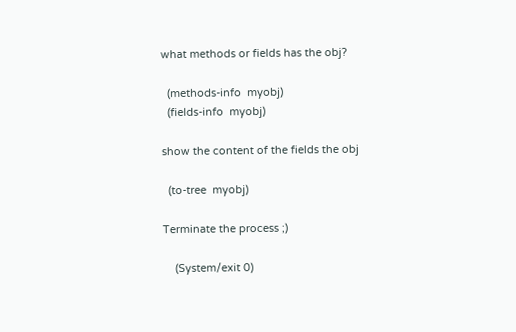what methods or fields has the obj?

  (methods-info  myobj)
  (fields-info  myobj)

show the content of the fields the obj

  (to-tree  myobj)

Terminate the process ;)

    (System/exit 0)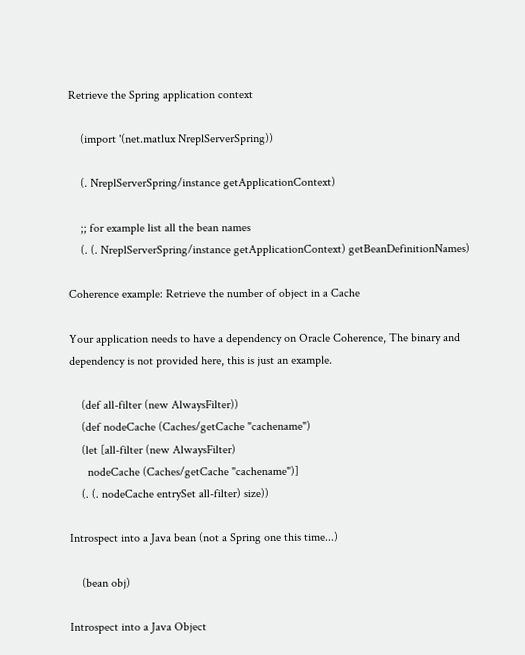Retrieve the Spring application context

    (import '(net.matlux NreplServerSpring))

    (. NreplServerSpring/instance getApplicationContext)

    ;; for example list all the bean names
    (. (. NreplServerSpring/instance getApplicationContext) getBeanDefinitionNames)

Coherence example: Retrieve the number of object in a Cache

Your application needs to have a dependency on Oracle Coherence, The binary and dependency is not provided here, this is just an example.

    (def all-filter (new AlwaysFilter))
    (def nodeCache (Caches/getCache "cachename")
    (let [all-filter (new AlwaysFilter)
      nodeCache (Caches/getCache "cachename")]
    (. (. nodeCache entrySet all-filter) size))

Introspect into a Java bean (not a Spring one this time...)

    (bean obj)

Introspect into a Java Object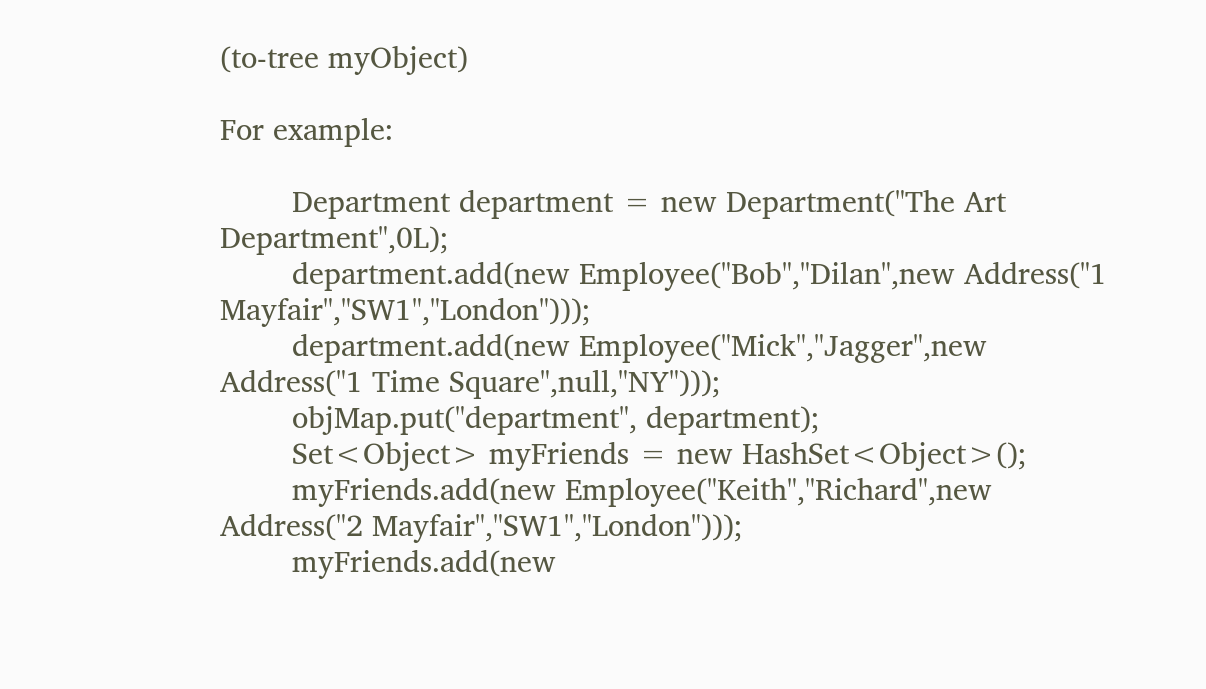(to-tree myObject)

For example:

        Department department = new Department("The Art Department",0L);
        department.add(new Employee("Bob","Dilan",new Address("1 Mayfair","SW1","London")));
        department.add(new Employee("Mick","Jagger",new Address("1 Time Square",null,"NY")));
        objMap.put("department", department);
        Set<Object> myFriends = new HashSet<Object>();
        myFriends.add(new Employee("Keith","Richard",new Address("2 Mayfair","SW1","London")));
        myFriends.add(new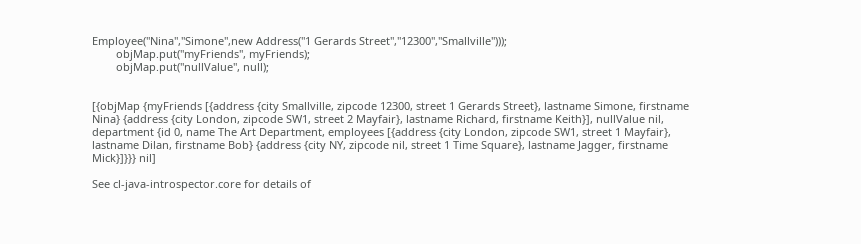Employee("Nina","Simone",new Address("1 Gerards Street","12300","Smallville")));
        objMap.put("myFriends", myFriends);
        objMap.put("nullValue", null);


[{objMap {myFriends [{address {city Smallville, zipcode 12300, street 1 Gerards Street}, lastname Simone, firstname Nina} {address {city London, zipcode SW1, street 2 Mayfair}, lastname Richard, firstname Keith}], nullValue nil, department {id 0, name The Art Department, employees [{address {city London, zipcode SW1, street 1 Mayfair}, lastname Dilan, firstname Bob} {address {city NY, zipcode nil, street 1 Time Square}, lastname Jagger, firstname Mick}]}}} nil]

See cl-java-introspector.core for details of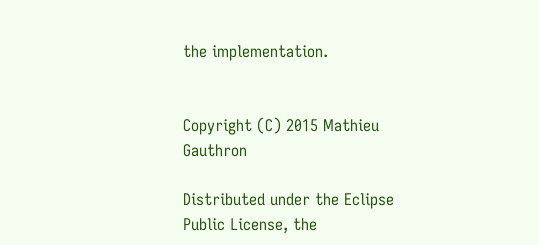the implementation.


Copyright (C) 2015 Mathieu Gauthron

Distributed under the Eclipse Public License, the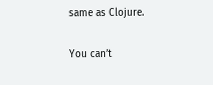same as Clojure.

You can’t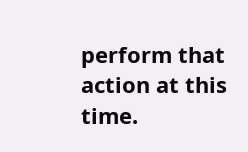perform that action at this time.